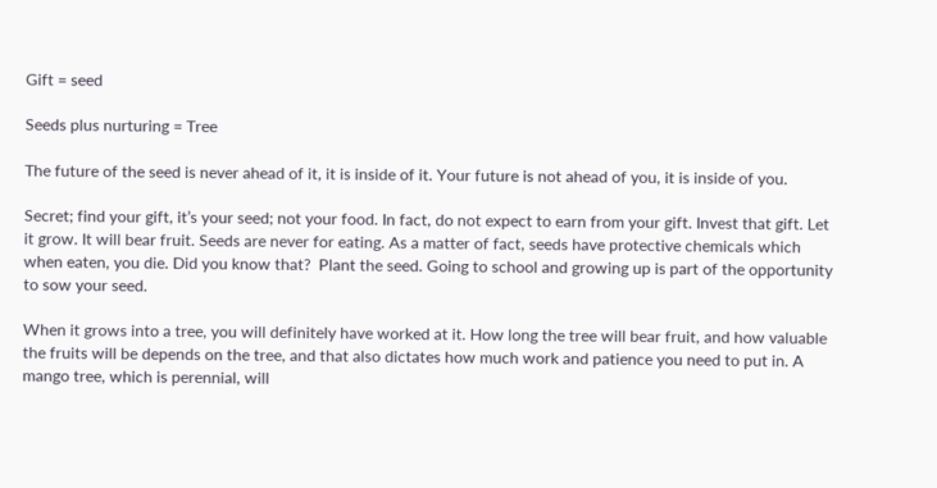Gift = seed

Seeds plus nurturing = Tree

The future of the seed is never ahead of it, it is inside of it. Your future is not ahead of you, it is inside of you.

Secret; find your gift, it’s your seed; not your food. In fact, do not expect to earn from your gift. Invest that gift. Let it grow. It will bear fruit. Seeds are never for eating. As a matter of fact, seeds have protective chemicals which when eaten, you die. Did you know that?  Plant the seed. Going to school and growing up is part of the opportunity to sow your seed.

When it grows into a tree, you will definitely have worked at it. How long the tree will bear fruit, and how valuable the fruits will be depends on the tree, and that also dictates how much work and patience you need to put in. A mango tree, which is perennial, will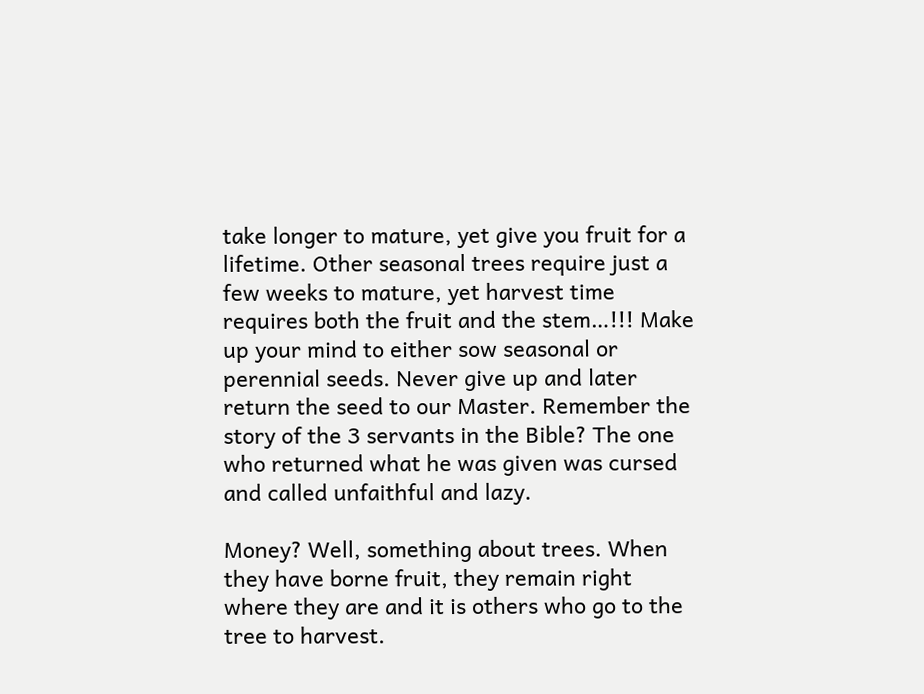take longer to mature, yet give you fruit for a lifetime. Other seasonal trees require just a few weeks to mature, yet harvest time requires both the fruit and the stem…!!! Make up your mind to either sow seasonal or perennial seeds. Never give up and later return the seed to our Master. Remember the story of the 3 servants in the Bible? The one who returned what he was given was cursed and called unfaithful and lazy.

Money? Well, something about trees. When they have borne fruit, they remain right where they are and it is others who go to the tree to harvest.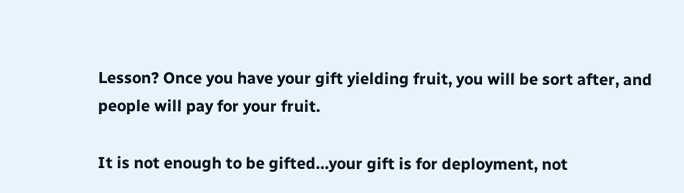Lesson? Once you have your gift yielding fruit, you will be sort after, and people will pay for your fruit.

It is not enough to be gifted…your gift is for deployment, not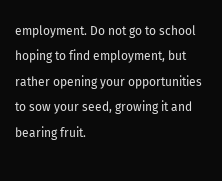employment. Do not go to school hoping to find employment, but rather opening your opportunities to sow your seed, growing it and bearing fruit.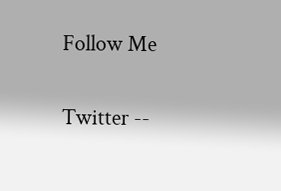Follow Me

Twitter --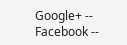Google+ -- Facebook --